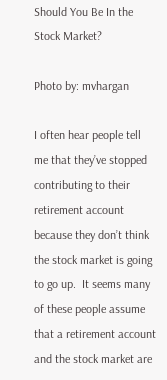Should You Be In the Stock Market?

Photo by: mvhargan

I often hear people tell me that they’ve stopped contributing to their retirement account because they don’t think the stock market is going to go up.  It seems many of these people assume that a retirement account and the stock market are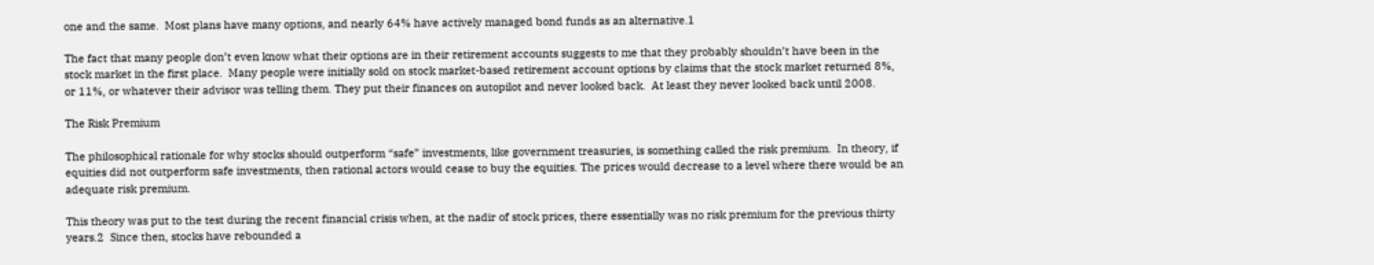one and the same.  Most plans have many options, and nearly 64% have actively managed bond funds as an alternative.1

The fact that many people don’t even know what their options are in their retirement accounts suggests to me that they probably shouldn’t have been in the stock market in the first place.  Many people were initially sold on stock market-based retirement account options by claims that the stock market returned 8%, or 11%, or whatever their advisor was telling them. They put their finances on autopilot and never looked back.  At least they never looked back until 2008.

The Risk Premium

The philosophical rationale for why stocks should outperform “safe” investments, like government treasuries, is something called the risk premium.  In theory, if equities did not outperform safe investments, then rational actors would cease to buy the equities. The prices would decrease to a level where there would be an adequate risk premium.

This theory was put to the test during the recent financial crisis when, at the nadir of stock prices, there essentially was no risk premium for the previous thirty years.2  Since then, stocks have rebounded a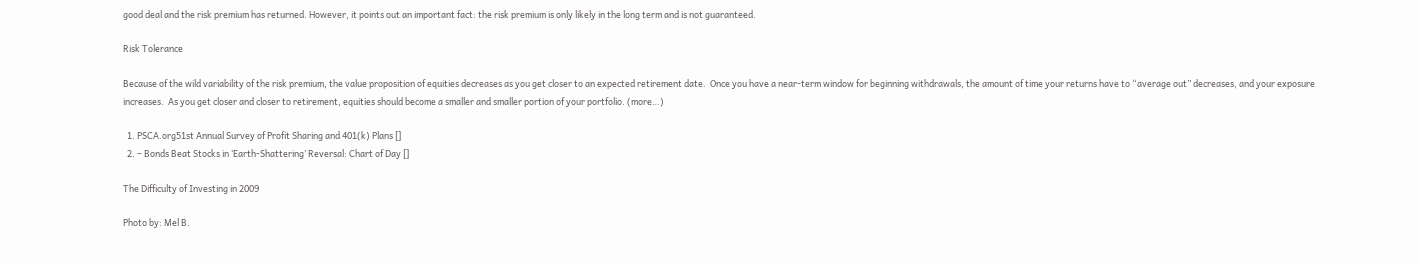good deal and the risk premium has returned. However, it points out an important fact: the risk premium is only likely in the long term and is not guaranteed.

Risk Tolerance

Because of the wild variability of the risk premium, the value proposition of equities decreases as you get closer to an expected retirement date.  Once you have a near-term window for beginning withdrawals, the amount of time your returns have to “average out” decreases, and your exposure increases.  As you get closer and closer to retirement, equities should become a smaller and smaller portion of your portfolio. (more…)

  1. PSCA.org51st Annual Survey of Profit Sharing and 401(k) Plans []
  2. – Bonds Beat Stocks in ‘Earth-Shattering’ Reversal: Chart of Day []

The Difficulty of Investing in 2009

Photo by: Mel B.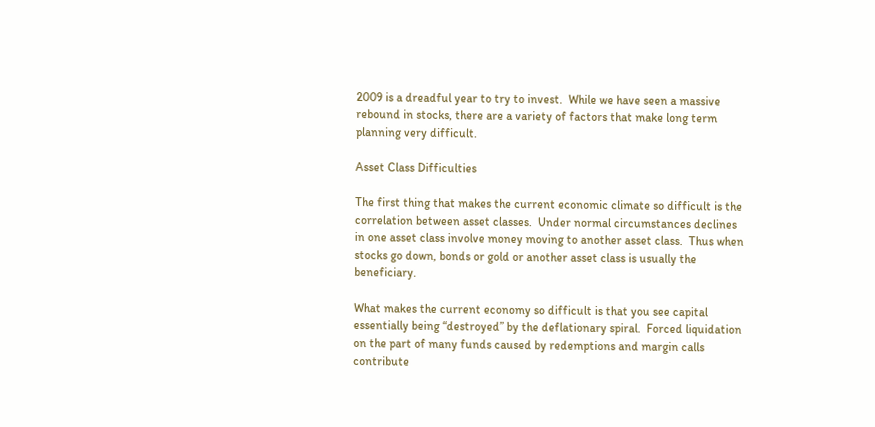2009 is a dreadful year to try to invest.  While we have seen a massive rebound in stocks, there are a variety of factors that make long term planning very difficult.

Asset Class Difficulties

The first thing that makes the current economic climate so difficult is the correlation between asset classes.  Under normal circumstances declines in one asset class involve money moving to another asset class.  Thus when stocks go down, bonds or gold or another asset class is usually the beneficiary.

What makes the current economy so difficult is that you see capital essentially being “destroyed” by the deflationary spiral.  Forced liquidation on the part of many funds caused by redemptions and margin calls contribute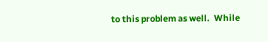to this problem as well.  While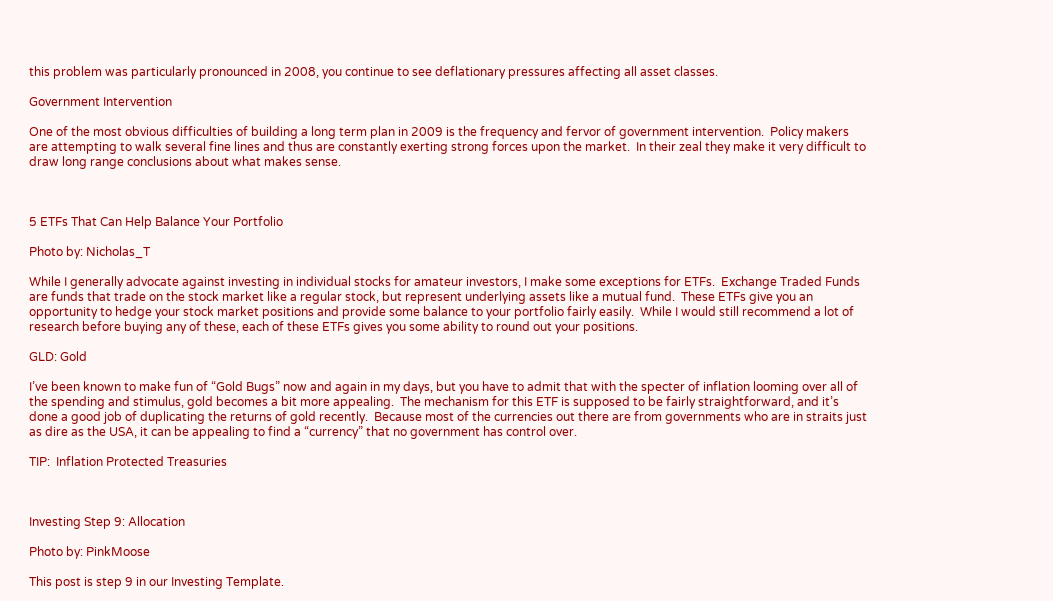this problem was particularly pronounced in 2008, you continue to see deflationary pressures affecting all asset classes.

Government Intervention

One of the most obvious difficulties of building a long term plan in 2009 is the frequency and fervor of government intervention.  Policy makers are attempting to walk several fine lines and thus are constantly exerting strong forces upon the market.  In their zeal they make it very difficult to draw long range conclusions about what makes sense.



5 ETFs That Can Help Balance Your Portfolio

Photo by: Nicholas_T

While I generally advocate against investing in individual stocks for amateur investors, I make some exceptions for ETFs.  Exchange Traded Funds are funds that trade on the stock market like a regular stock, but represent underlying assets like a mutual fund.  These ETFs give you an opportunity to hedge your stock market positions and provide some balance to your portfolio fairly easily.  While I would still recommend a lot of research before buying any of these, each of these ETFs gives you some ability to round out your positions.

GLD: Gold

I’ve been known to make fun of “Gold Bugs” now and again in my days, but you have to admit that with the specter of inflation looming over all of the spending and stimulus, gold becomes a bit more appealing.  The mechanism for this ETF is supposed to be fairly straightforward, and it’s done a good job of duplicating the returns of gold recently.  Because most of the currencies out there are from governments who are in straits just as dire as the USA, it can be appealing to find a “currency” that no government has control over.

TIP:  Inflation Protected Treasuries



Investing Step 9: Allocation

Photo by: PinkMoose

This post is step 9 in our Investing Template.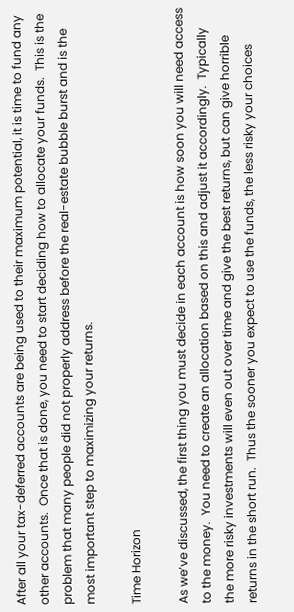After all your tax-deferred accounts are being used to their maximum potential, it is time to fund any other accounts.  Once that is done, you need to start deciding how to allocate your funds.  This is the problem that many people did not properly address before the real-estate bubble burst and is the most important step to maximizing your returns.

Time Horizon

As we’ve discussed, the first thing you must decide in each account is how soon you will need access to the money.  You need to create an allocation based on this and adjust it accordingly.  Typically the more risky investments will even out over time and give the best returns, but can give horrible returns in the short run.  Thus the sooner you expect to use the funds, the less risky your choices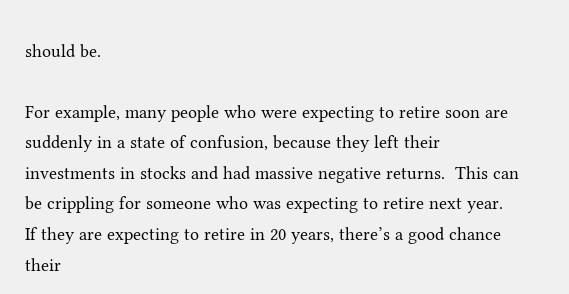should be.

For example, many people who were expecting to retire soon are suddenly in a state of confusion, because they left their investments in stocks and had massive negative returns.  This can be crippling for someone who was expecting to retire next year.  If they are expecting to retire in 20 years, there’s a good chance their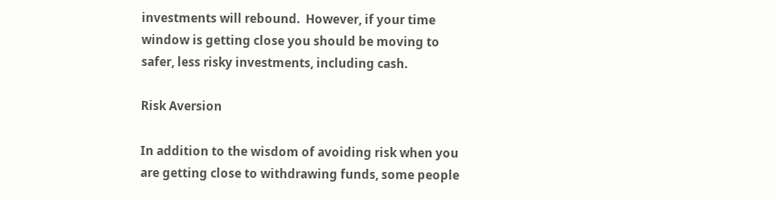investments will rebound.  However, if your time window is getting close you should be moving to safer, less risky investments, including cash.

Risk Aversion

In addition to the wisdom of avoiding risk when you are getting close to withdrawing funds, some people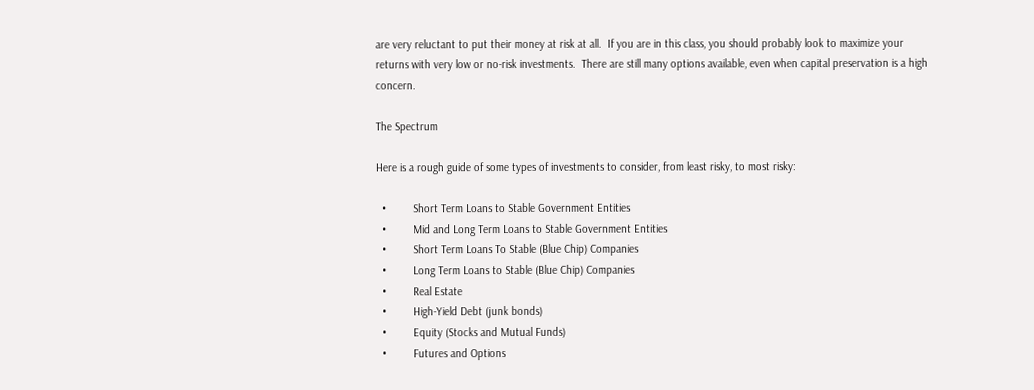are very reluctant to put their money at risk at all.  If you are in this class, you should probably look to maximize your returns with very low or no-risk investments.  There are still many options available, even when capital preservation is a high concern.

The Spectrum

Here is a rough guide of some types of investments to consider, from least risky, to most risky:

  •         Short Term Loans to Stable Government Entities
  •         Mid and Long Term Loans to Stable Government Entities
  •         Short Term Loans To Stable (Blue Chip) Companies
  •         Long Term Loans to Stable (Blue Chip) Companies
  •         Real Estate
  •         High-Yield Debt (junk bonds)
  •         Equity (Stocks and Mutual Funds)
  •         Futures and Options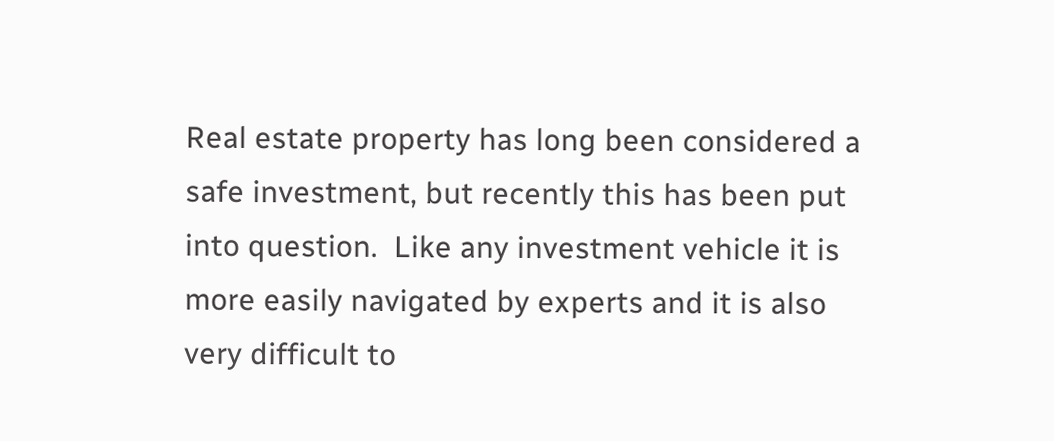Real estate property has long been considered a safe investment, but recently this has been put into question.  Like any investment vehicle it is more easily navigated by experts and it is also very difficult to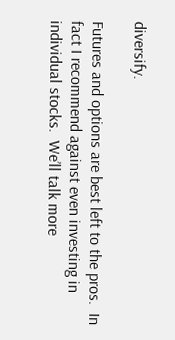diversify.

Futures and options are best left to the pros.  In fact I recommend against even investing in individual stocks.  We’ll talk more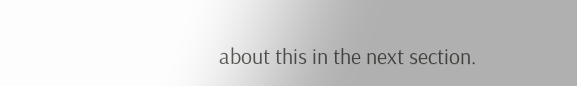about this in the next section.